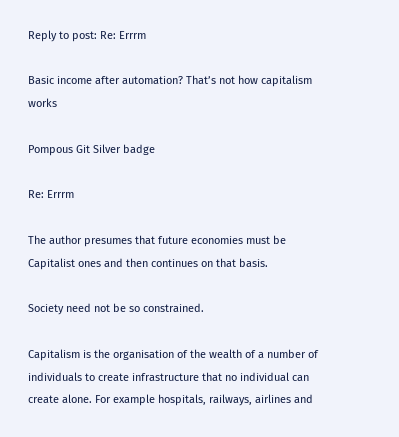Reply to post: Re: Errrm

Basic income after automation? That’s not how capitalism works

Pompous Git Silver badge

Re: Errrm

The author presumes that future economies must be Capitalist ones and then continues on that basis.

Society need not be so constrained.

Capitalism is the organisation of the wealth of a number of individuals to create infrastructure that no individual can create alone. For example hospitals, railways, airlines and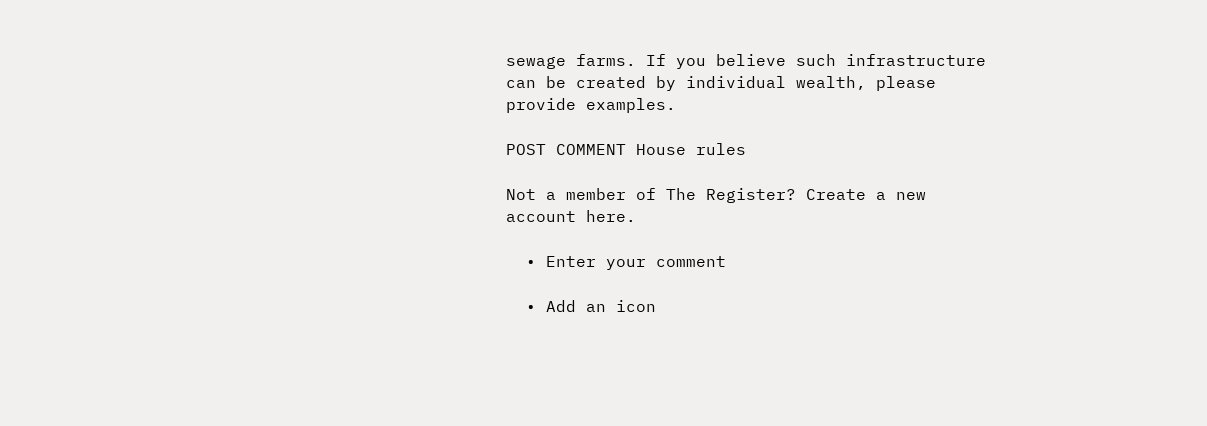sewage farms. If you believe such infrastructure can be created by individual wealth, please provide examples.

POST COMMENT House rules

Not a member of The Register? Create a new account here.

  • Enter your comment

  • Add an icon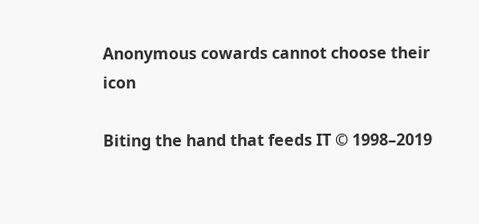Anonymous cowards cannot choose their icon

Biting the hand that feeds IT © 1998–2019